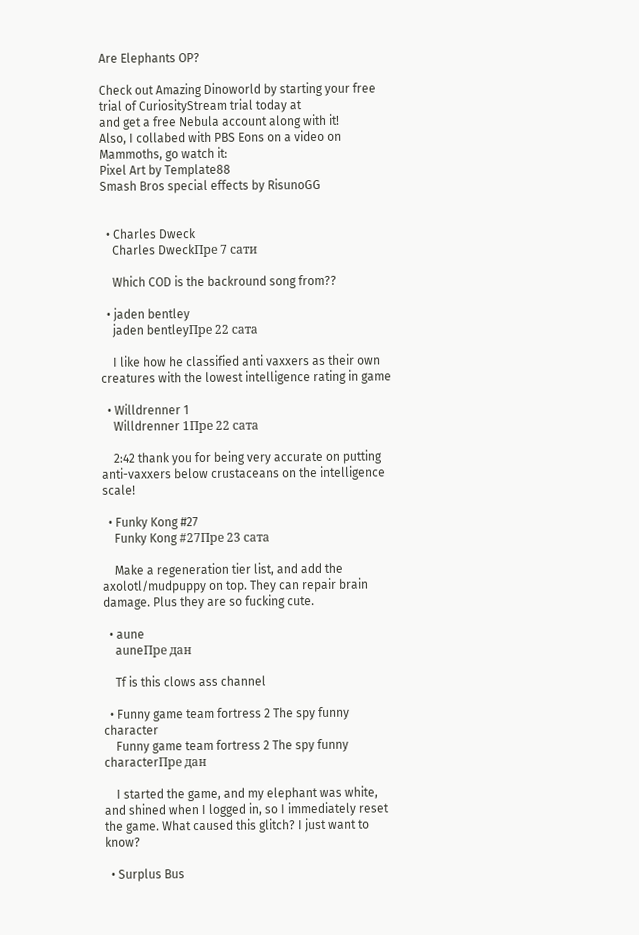Are Elephants OP?

Check out Amazing Dinoworld by starting your free trial of CuriosityStream trial today at
and get a free Nebula account along with it!
Also, I collabed with PBS Eons on a video on Mammoths, go watch it:
Pixel Art by Template88
Smash Bros special effects by RisunoGG


  • Charles Dweck
    Charles DweckПре 7 сати

    Which COD is the backround song from??

  • jaden bentley
    jaden bentleyПре 22 сата

    I like how he classified anti vaxxers as their own creatures with the lowest intelligence rating in game

  • Willdrenner 1
    Willdrenner 1Пре 22 сата

    2:42 thank you for being very accurate on putting anti-vaxxers below crustaceans on the intelligence scale!

  • Funky Kong #27
    Funky Kong #27Пре 23 сата

    Make a regeneration tier list, and add the axolotl/mudpuppy on top. They can repair brain damage. Plus they are so fucking cute.

  • aune
    auneПре дан

    Tf is this clows ass channel

  • Funny game team fortress 2 The spy funny character
    Funny game team fortress 2 The spy funny characterПре дан

    I started the game, and my elephant was white, and shined when I logged in, so I immediately reset the game. What caused this glitch? I just want to know?

  • Surplus Bus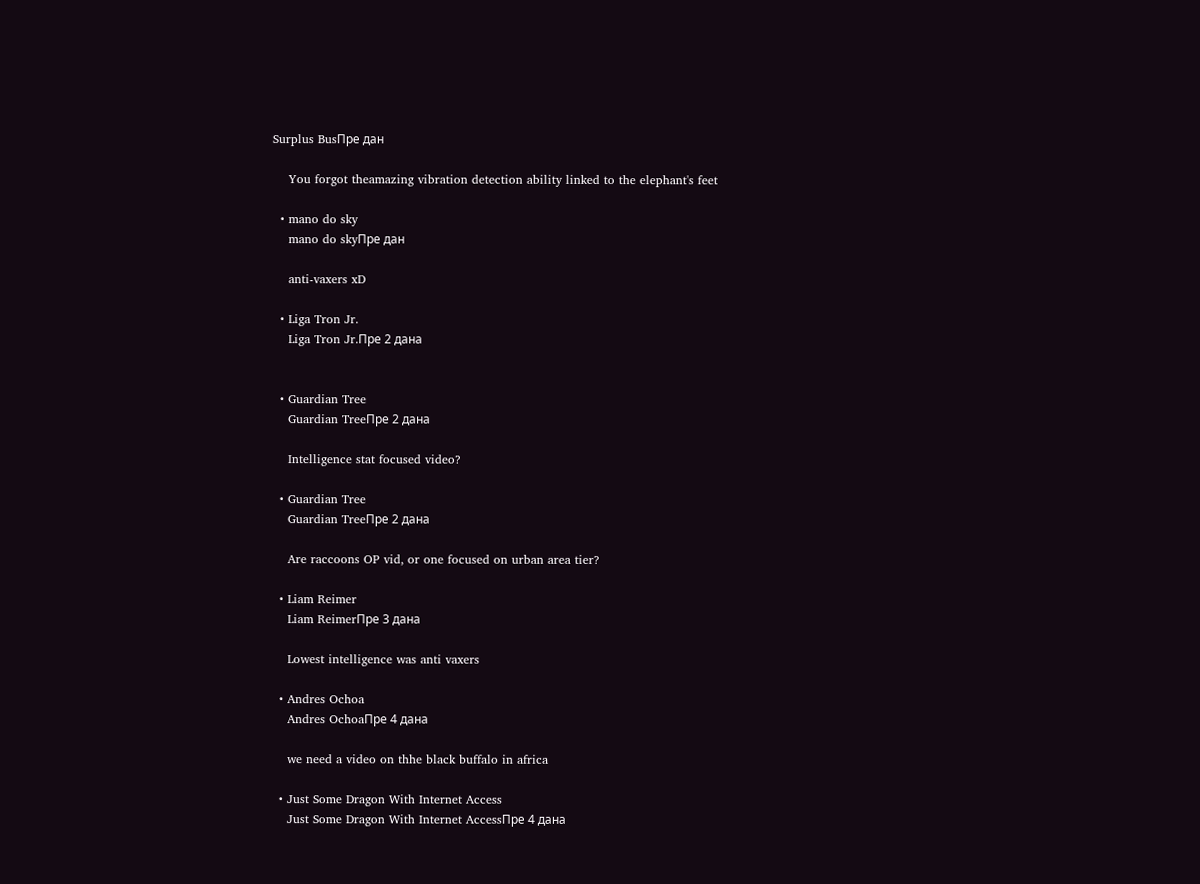Surplus BusПре дан

    You forgot theamazing vibration detection ability linked to the elephant's feet

  • mano do sky
    mano do skyПре дан

    anti-vaxers xD

  • Liga Tron Jr.
    Liga Tron Jr.Пре 2 дана


  • Guardian Tree
    Guardian TreeПре 2 дана

    Intelligence stat focused video?

  • Guardian Tree
    Guardian TreeПре 2 дана

    Are raccoons OP vid, or one focused on urban area tier?

  • Liam Reimer
    Liam ReimerПре 3 дана

    Lowest intelligence was anti vaxers

  • Andres Ochoa
    Andres OchoaПре 4 дана

    we need a video on thhe black buffalo in africa

  • Just Some Dragon With Internet Access
    Just Some Dragon With Internet AccessПре 4 дана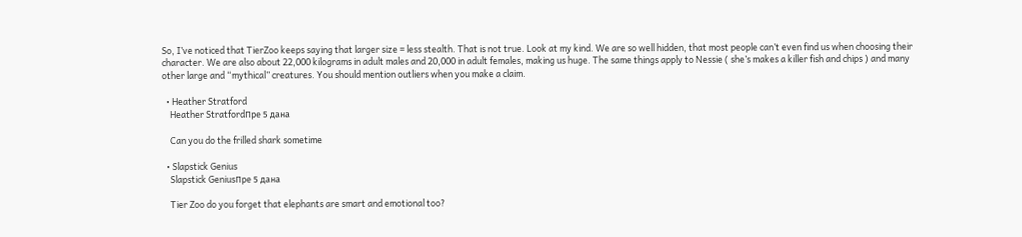So, I’ve noticed that TierZoo keeps saying that larger size = less stealth. That is not true. Look at my kind. We are so well hidden, that most people can’t even find us when choosing their character. We are also about 22,000 kilograms in adult males and 20,000 in adult females, making us huge. The same things apply to Nessie ( she’s makes a killer fish and chips ) and many other large and “mythical” creatures. You should mention outliers when you make a claim.

  • Heather Stratford
    Heather StratfordПре 5 дана

    Can you do the frilled shark sometime

  • Slapstick Genius
    Slapstick GeniusПре 5 дана

    Tier Zoo do you forget that elephants are smart and emotional too?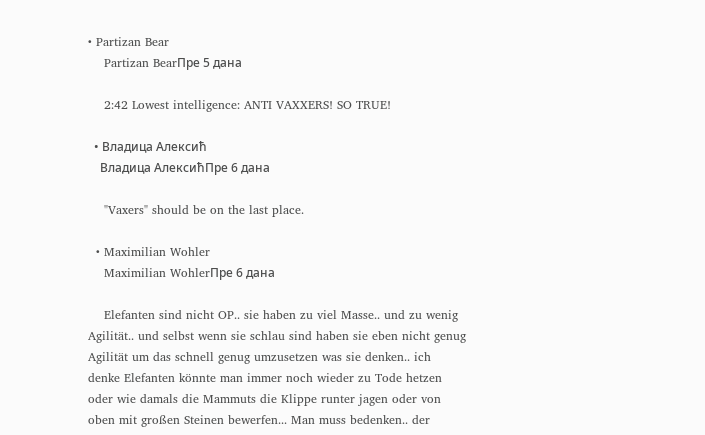• Partizan Bear
    Partizan BearПре 5 дана

    2:42 Lowest intelligence: ANTI VAXXERS! SO TRUE!

  • Владица Алексић
    Владица АлексићПре 6 дана

    "Vaxers" should be on the last place.

  • Maximilian Wohler
    Maximilian WohlerПре 6 дана

    Elefanten sind nicht OP.. sie haben zu viel Masse.. und zu wenig Agilität.. und selbst wenn sie schlau sind haben sie eben nicht genug Agilität um das schnell genug umzusetzen was sie denken.. ich denke Elefanten könnte man immer noch wieder zu Tode hetzen oder wie damals die Mammuts die Klippe runter jagen oder von oben mit großen Steinen bewerfen... Man muss bedenken.. der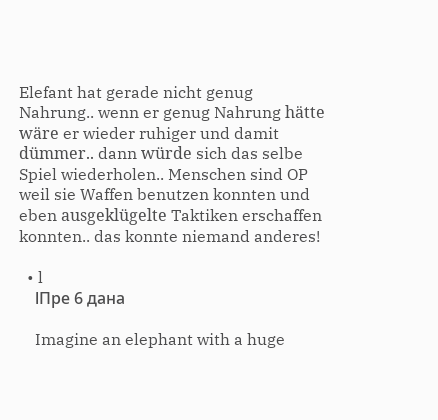Elefant hat gerade nicht genug Nahrung.. wenn er genug Nahrung hätte wäre er wieder ruhiger und damit dümmer.. dann würde sich das selbe Spiel wiederholen.. Menschen sind OP weil sie Waffen benutzen konnten und eben ausgeklügelte Taktiken erschaffen konnten.. das konnte niemand anderes!

  • l
    lПре 6 дана

    Imagine an elephant with a huge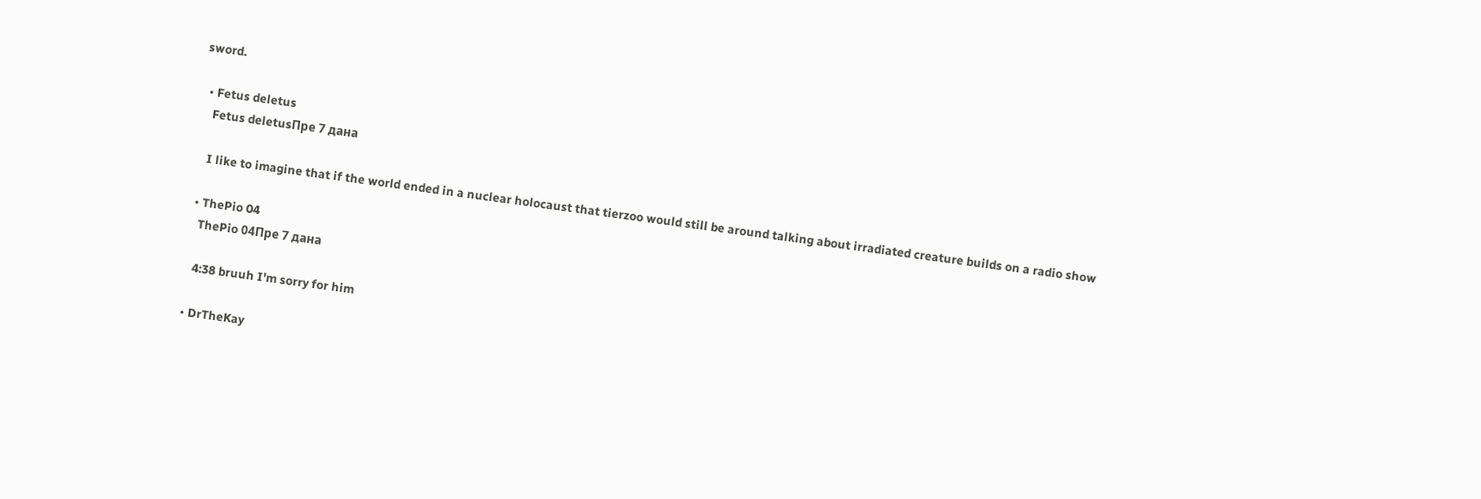sword.

  • Fetus deletus
    Fetus deletusПре 7 дана

    I like to imagine that if the world ended in a nuclear holocaust that tierzoo would still be around talking about irradiated creature builds on a radio show

  • ThePio 04
    ThePio 04Пре 7 дана

    4:38 bruuh I'm sorry for him

  • DrTheKay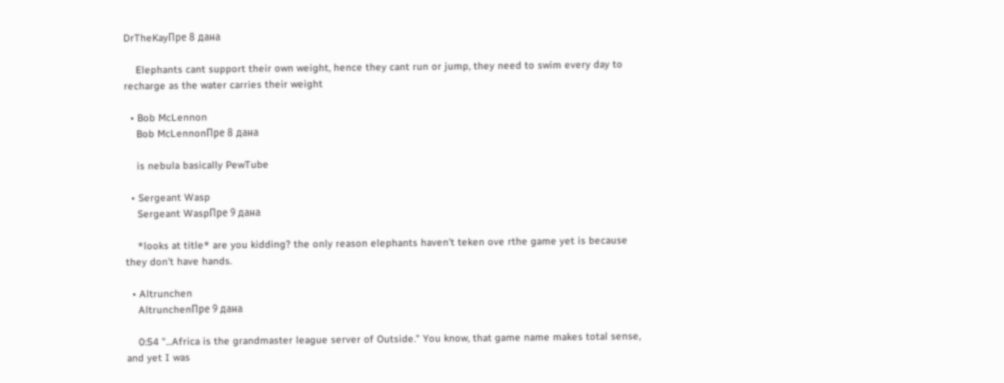DrTheKayПре 8 дана

    Elephants cant support their own weight, hence they cant run or jump, they need to swim every day to recharge as the water carries their weight

  • Bob McLennon
    Bob McLennonПре 8 дана

    is nebula basically PewTube

  • Sergeant Wasp
    Sergeant WaspПре 9 дана

    *looks at title* are you kidding? the only reason elephants haven't teken ove rthe game yet is because they don't have hands.

  • Altrunchen
    AltrunchenПре 9 дана

    0:54 "...Africa is the grandmaster league server of Outside." You know, that game name makes total sense, and yet I was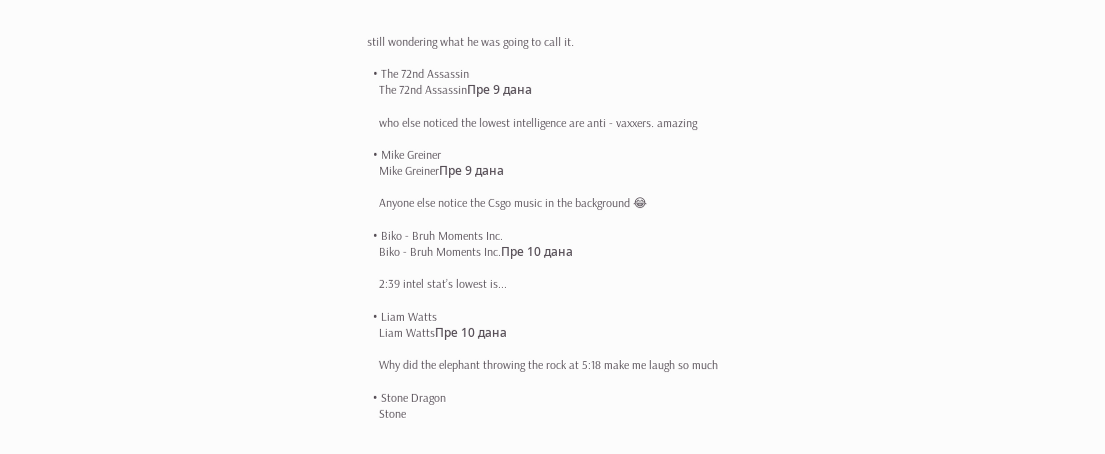still wondering what he was going to call it.

  • The 72nd Assassin
    The 72nd AssassinПре 9 дана

    who else noticed the lowest intelligence are anti - vaxxers. amazing

  • Mike Greiner
    Mike GreinerПре 9 дана

    Anyone else notice the Csgo music in the background 😂

  • Biko - Bruh Moments Inc.
    Biko - Bruh Moments Inc.Пре 10 дана

    2:39 intel stat’s lowest is...

  • Liam Watts
    Liam WattsПре 10 дана

    Why did the elephant throwing the rock at 5:18 make me laugh so much

  • Stone Dragon
    Stone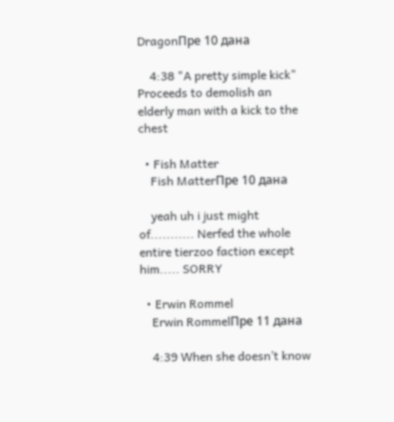DragonПре 10 дана

    4:38 "A pretty simple kick" Proceeds to demolish an elderly man with a kick to the chest

  • Fish Matter
    Fish MatterПре 10 дана

    yeah uh i just might of........... Nerfed the whole entire tierzoo faction except him..... SORRY

  • Erwin Rommel
    Erwin RommelПре 11 дана

    4:39 When she doesn’t know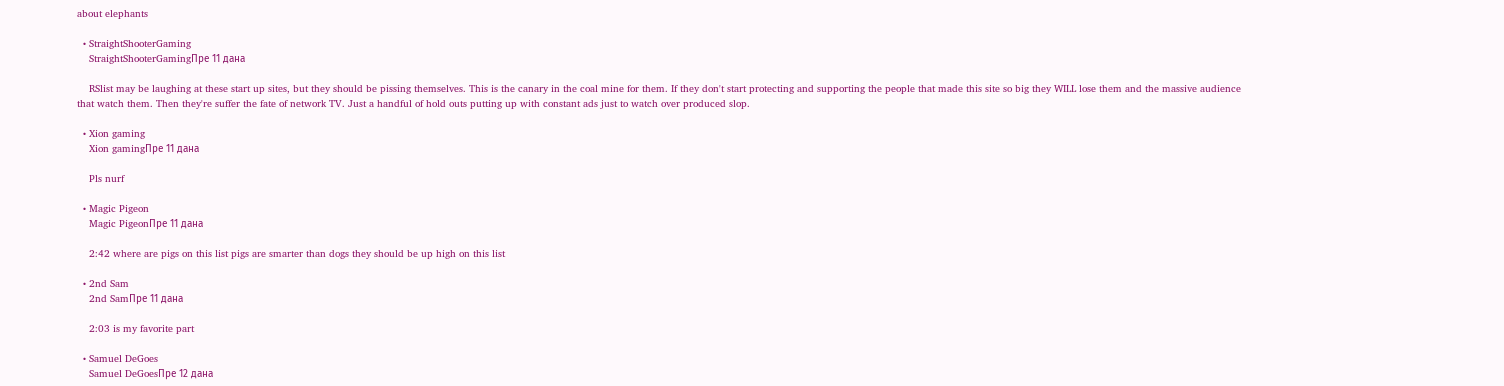about elephants

  • StraightShooterGaming
    StraightShooterGamingПре 11 дана

    RSlist may be laughing at these start up sites, but they should be pissing themselves. This is the canary in the coal mine for them. If they don't start protecting and supporting the people that made this site so big they WILL lose them and the massive audience that watch them. Then they're suffer the fate of network TV. Just a handful of hold outs putting up with constant ads just to watch over produced slop.

  • Xion gaming
    Xion gamingПре 11 дана

    Pls nurf

  • Magic Pigeon
    Magic PigeonПре 11 дана

    2:42 where are pigs on this list pigs are smarter than dogs they should be up high on this list

  • 2nd Sam
    2nd SamПре 11 дана

    2:03 is my favorite part

  • Samuel DeGoes
    Samuel DeGoesПре 12 дана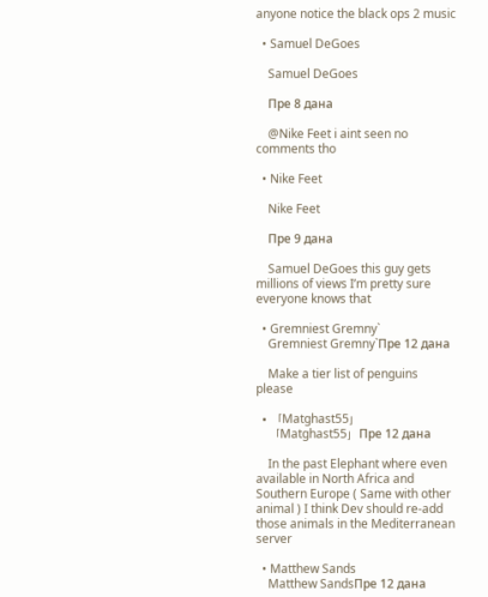anyone notice the black ops 2 music

  • Samuel DeGoes

    Samuel DeGoes

    Пре 8 дана

    @Nike Feet i aint seen no comments tho

  • Nike Feet

    Nike Feet

    Пре 9 дана

    Samuel DeGoes this guy gets millions of views I’m pretty sure everyone knows that

  • Gremniest Gremny`
    Gremniest Gremny`Пре 12 дана

    Make a tier list of penguins please

  • 「Matghast55」
    「Matghast55」Пре 12 дана

    In the past Elephant where even available in North Africa and Southern Europe ( Same with other animal ) I think Dev should re-add those animals in the Mediterranean server

  • Matthew Sands
    Matthew SandsПре 12 дана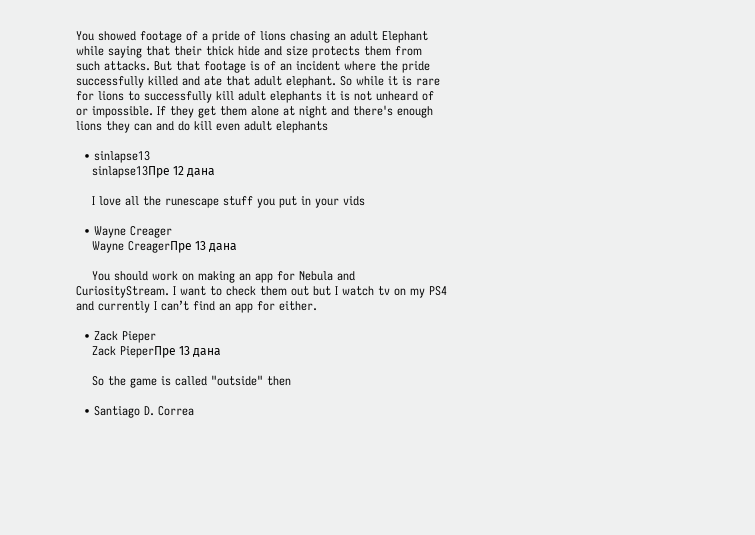You showed footage of a pride of lions chasing an adult Elephant while saying that their thick hide and size protects them from such attacks. But that footage is of an incident where the pride successfully killed and ate that adult elephant. So while it is rare for lions to successfully kill adult elephants it is not unheard of or impossible. If they get them alone at night and there's enough lions they can and do kill even adult elephants

  • sinlapse13
    sinlapse13Пре 12 дана

    I love all the runescape stuff you put in your vids

  • Wayne Creager
    Wayne CreagerПре 13 дана

    You should work on making an app for Nebula and CuriosityStream. I want to check them out but I watch tv on my PS4 and currently I can’t find an app for either.

  • Zack Pieper
    Zack PieperПре 13 дана

    So the game is called "outside" then

  • Santiago D. Correa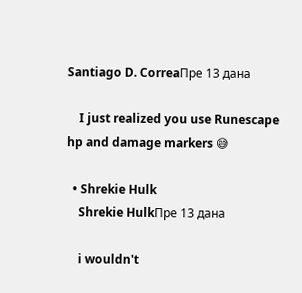Santiago D. CorreaПре 13 дана

    I just realized you use Runescape hp and damage markers 😅

  • Shrekie Hulk
    Shrekie HulkПре 13 дана

    i wouldn't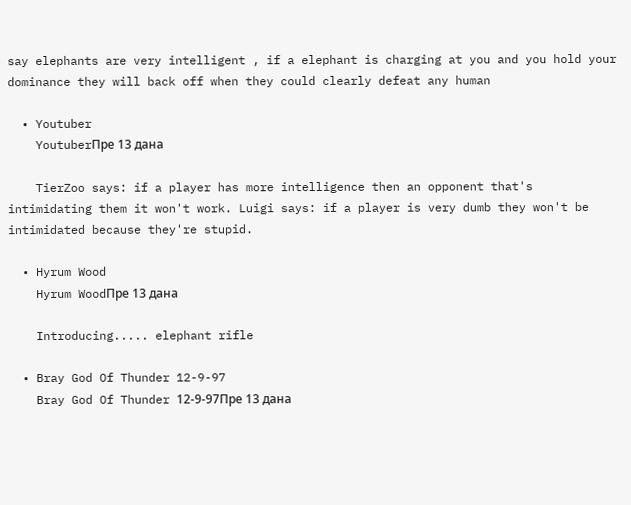say elephants are very intelligent , if a elephant is charging at you and you hold your dominance they will back off when they could clearly defeat any human

  • Youtuber
    YoutuberПре 13 дана

    TierZoo says: if a player has more intelligence then an opponent that's intimidating them it won't work. Luigi says: if a player is very dumb they won't be intimidated because they're stupid.

  • Hyrum Wood
    Hyrum WoodПре 13 дана

    Introducing..... elephant rifle

  • Bray God Of Thunder 12-9-97
    Bray God Of Thunder 12-9-97Пре 13 дана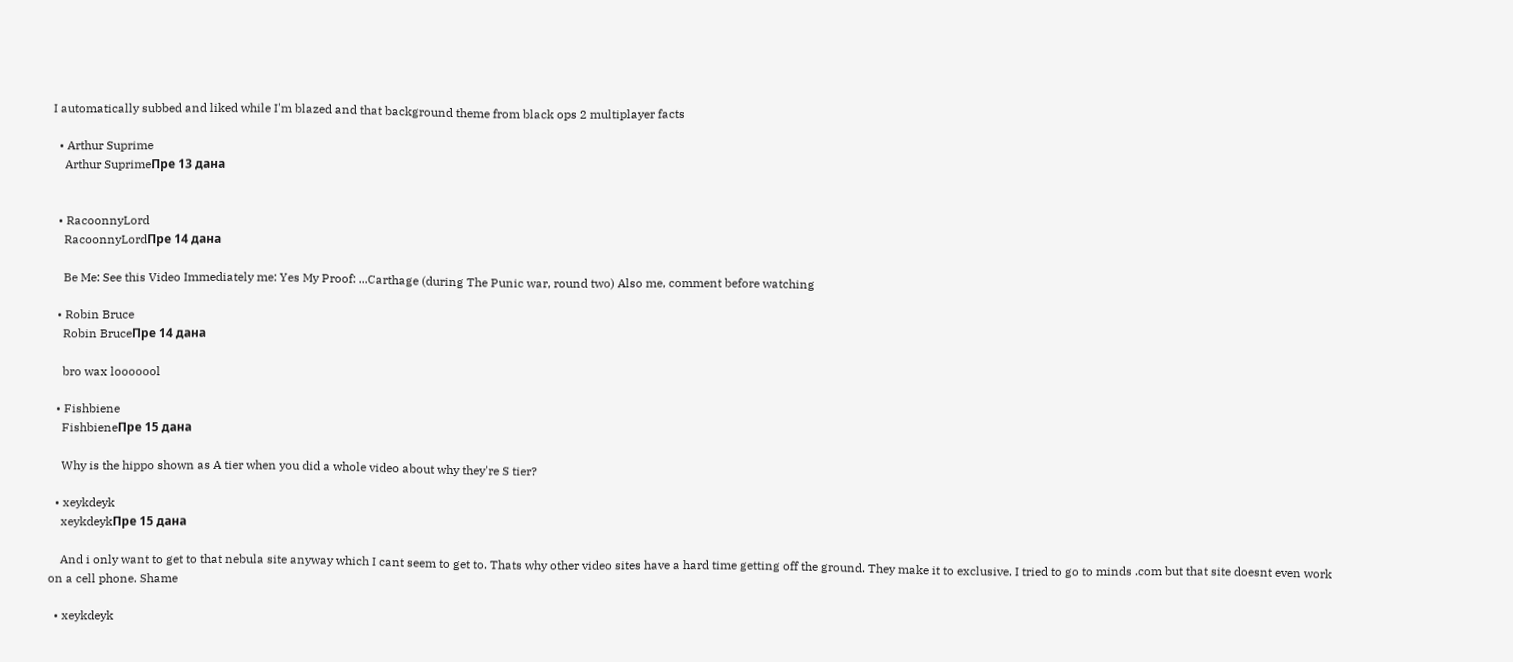I automatically subbed and liked while I'm blazed and that background theme from black ops 2 multiplayer facts

  • Arthur Suprime
    Arthur SuprimeПре 13 дана


  • RacoonnyLord
    RacoonnyLordПре 14 дана

    Be Me: See this Video Immediately me: Yes My Proof: ...Carthage (during The Punic war, round two) Also me, comment before watching

  • Robin Bruce
    Robin BruceПре 14 дана

    bro wax looooool

  • Fishbiene
    FishbieneПре 15 дана

    Why is the hippo shown as A tier when you did a whole video about why they're S tier?

  • xeykdeyk
    xeykdeykПре 15 дана

    And i only want to get to that nebula site anyway which I cant seem to get to. Thats why other video sites have a hard time getting off the ground. They make it to exclusive. I tried to go to minds .com but that site doesnt even work on a cell phone. Shame

  • xeykdeyk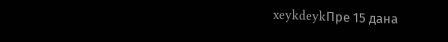xeykdeykПре 15 дана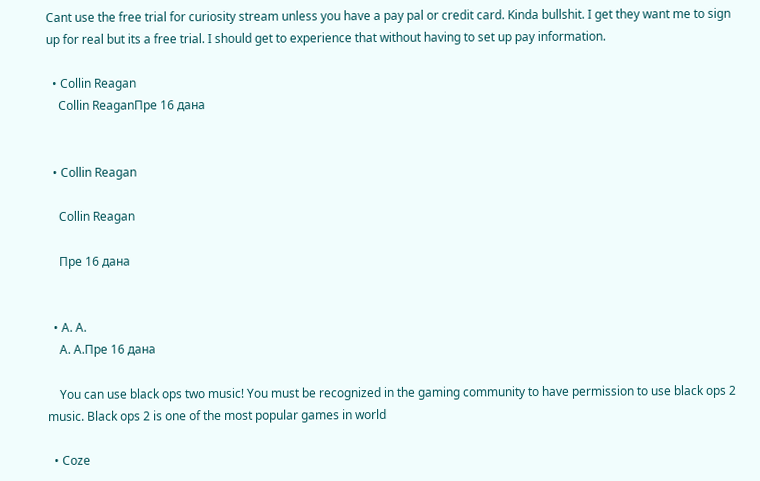Cant use the free trial for curiosity stream unless you have a pay pal or credit card. Kinda bullshit. I get they want me to sign up for real but its a free trial. I should get to experience that without having to set up pay information.

  • Collin Reagan
    Collin ReaganПре 16 дана


  • Collin Reagan

    Collin Reagan

    Пре 16 дана


  • A. A.
    A. A.Пре 16 дана

    You can use black ops two music! You must be recognized in the gaming community to have permission to use black ops 2 music. Black ops 2 is one of the most popular games in world

  • Coze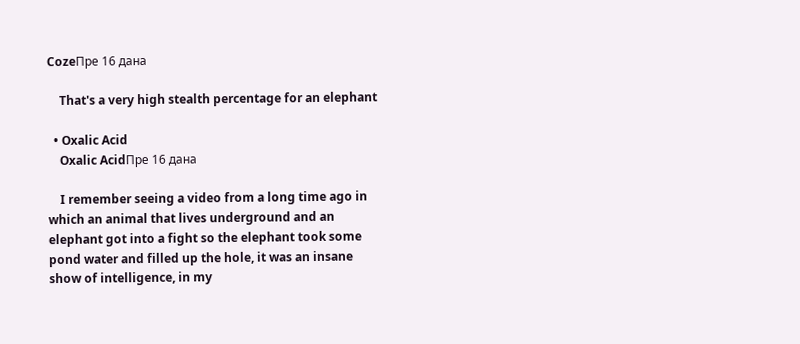CozeПре 16 дана

    That's a very high stealth percentage for an elephant

  • Oxalic Acid
    Oxalic AcidПре 16 дана

    I remember seeing a video from a long time ago in which an animal that lives underground and an elephant got into a fight so the elephant took some pond water and filled up the hole, it was an insane show of intelligence, in my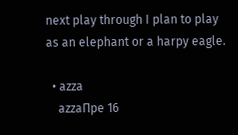next play through I plan to play as an elephant or a harpy eagle.

  • azza
    azzaПре 16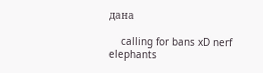дана

    calling for bans xD nerf elephants